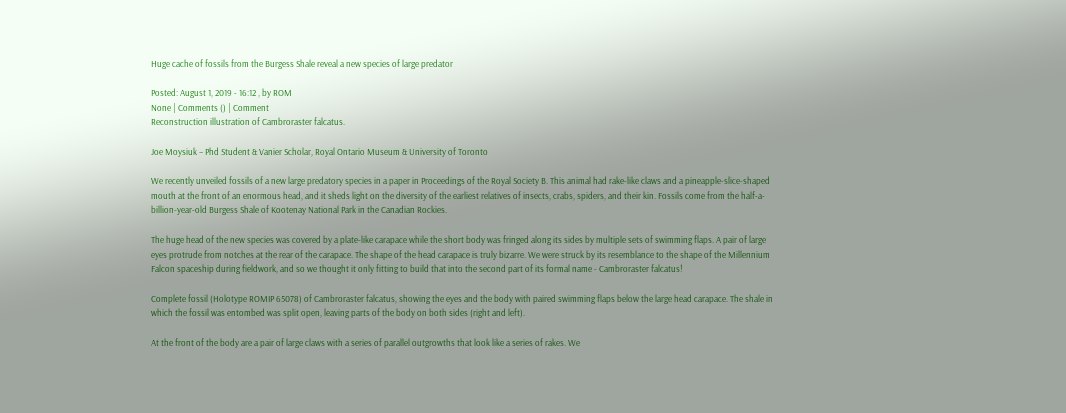Huge cache of fossils from the Burgess Shale reveal a new species of large predator

Posted: August 1, 2019 - 16:12 , by ROM
None | Comments () | Comment
Reconstruction illustration of Cambroraster falcatus.

Joe Moysiuk – Phd Student & Vanier Scholar, Royal Ontario Museum & University of Toronto

We recently unveiled fossils of a new large predatory species in a paper in Proceedings of the Royal Society B. This animal had rake-like claws and a pineapple-slice-shaped mouth at the front of an enormous head, and it sheds light on the diversity of the earliest relatives of insects, crabs, spiders, and their kin. Fossils come from the half-a-billion-year-old Burgess Shale of Kootenay National Park in the Canadian Rockies.

The huge head of the new species was covered by a plate-like carapace while the short body was fringed along its sides by multiple sets of swimming flaps. A pair of large eyes protrude from notches at the rear of the carapace. The shape of the head carapace is truly bizarre. We were struck by its resemblance to the shape of the Millennium Falcon spaceship during fieldwork, and so we thought it only fitting to build that into the second part of its formal name - Cambroraster falcatus!

Complete fossil (Holotype ROMIP 65078) of Cambroraster falcatus, showing the eyes and the body with paired swimming flaps below the large head carapace. The shale in which the fossil was entombed was split open, leaving parts of the body on both sides (right and left).

At the front of the body are a pair of large claws with a series of parallel outgrowths that look like a series of rakes. We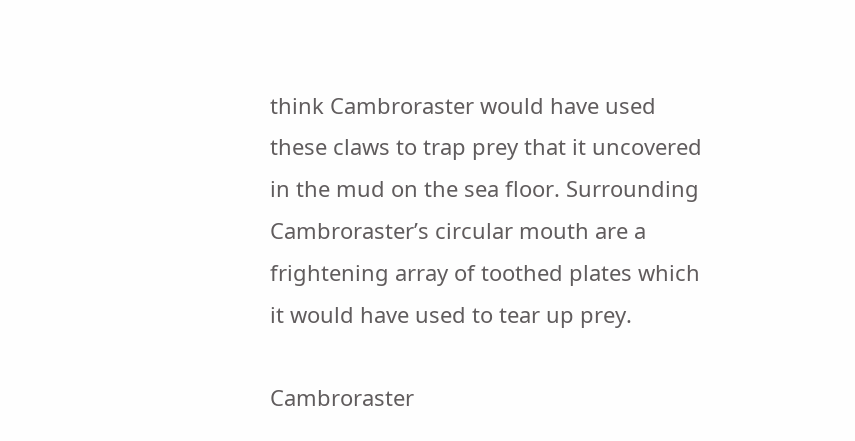think Cambroraster would have used these claws to trap prey that it uncovered in the mud on the sea floor. Surrounding Cambroraster’s circular mouth are a frightening array of toothed plates which it would have used to tear up prey.

Cambroraster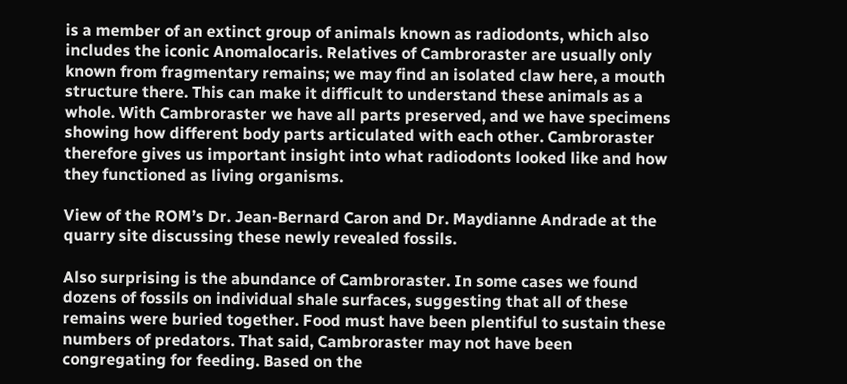is a member of an extinct group of animals known as radiodonts, which also includes the iconic Anomalocaris. Relatives of Cambroraster are usually only known from fragmentary remains; we may find an isolated claw here, a mouth structure there. This can make it difficult to understand these animals as a whole. With Cambroraster we have all parts preserved, and we have specimens showing how different body parts articulated with each other. Cambroraster therefore gives us important insight into what radiodonts looked like and how they functioned as living organisms.

View of the ROM’s Dr. Jean-Bernard Caron and Dr. Maydianne Andrade at the quarry site discussing these newly revealed fossils.

Also surprising is the abundance of Cambroraster. In some cases we found dozens of fossils on individual shale surfaces, suggesting that all of these remains were buried together. Food must have been plentiful to sustain these numbers of predators. That said, Cambroraster may not have been congregating for feeding. Based on the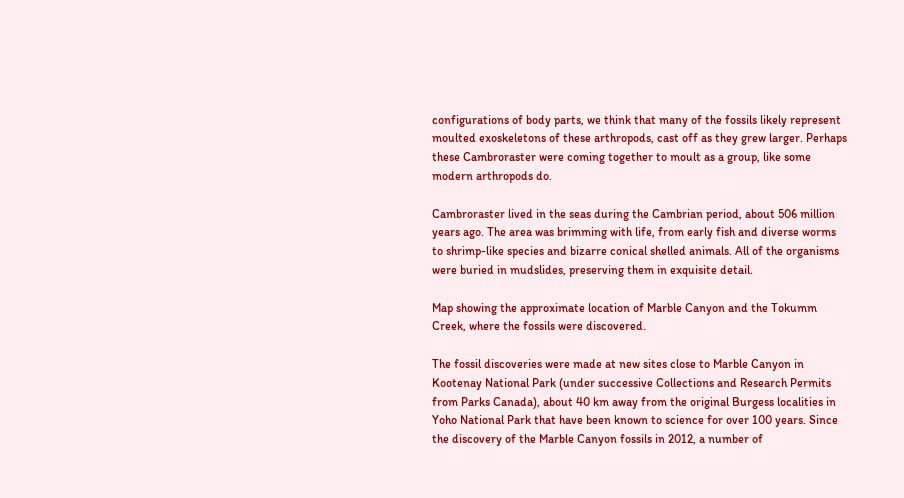configurations of body parts, we think that many of the fossils likely represent moulted exoskeletons of these arthropods, cast off as they grew larger. Perhaps these Cambroraster were coming together to moult as a group, like some modern arthropods do.

Cambroraster lived in the seas during the Cambrian period, about 506 million years ago. The area was brimming with life, from early fish and diverse worms to shrimp-like species and bizarre conical shelled animals. All of the organisms were buried in mudslides, preserving them in exquisite detail.

Map showing the approximate location of Marble Canyon and the Tokumm Creek, where the fossils were discovered.

The fossil discoveries were made at new sites close to Marble Canyon in Kootenay National Park (under successive Collections and Research Permits from Parks Canada), about 40 km away from the original Burgess localities in Yoho National Park that have been known to science for over 100 years. Since the discovery of the Marble Canyon fossils in 2012, a number of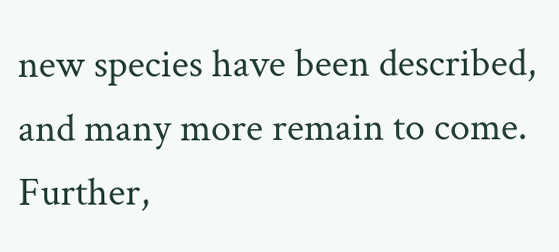new species have been described, and many more remain to come. Further,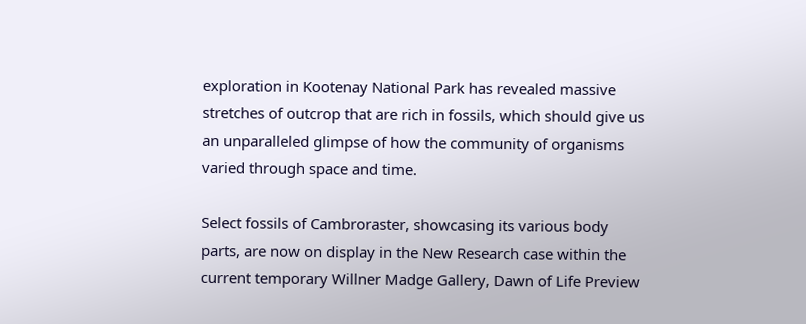exploration in Kootenay National Park has revealed massive stretches of outcrop that are rich in fossils, which should give us an unparalleled glimpse of how the community of organisms varied through space and time.

Select fossils of Cambroraster, showcasing its various body parts, are now on display in the New Research case within the current temporary Willner Madge Gallery, Dawn of Life Preview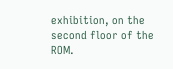exhibition, on the second floor of the ROM.